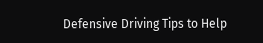Defensive Driving Tips to Help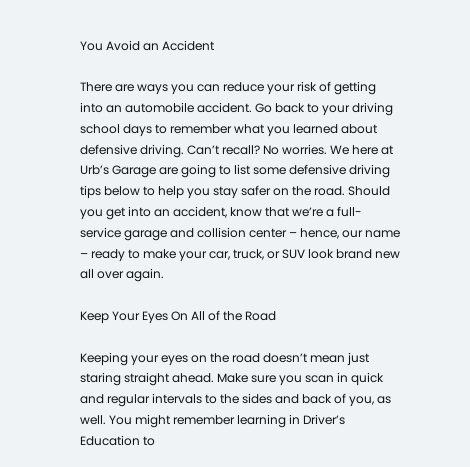You Avoid an Accident

There are ways you can reduce your risk of getting into an automobile accident. Go back to your driving school days to remember what you learned about defensive driving. Can’t recall? No worries. We here at Urb’s Garage are going to list some defensive driving tips below to help you stay safer on the road. Should you get into an accident, know that we’re a full-service garage and collision center – hence, our name – ready to make your car, truck, or SUV look brand new all over again.

Keep Your Eyes On All of the Road

Keeping your eyes on the road doesn’t mean just staring straight ahead. Make sure you scan in quick and regular intervals to the sides and back of you, as well. You might remember learning in Driver’s Education to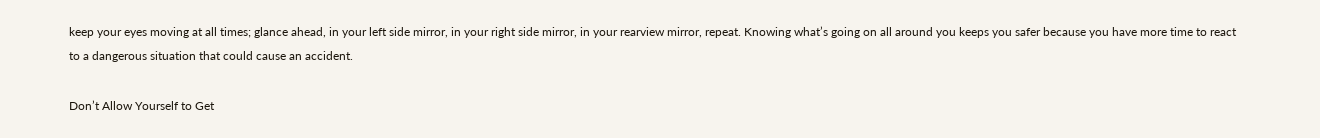keep your eyes moving at all times; glance ahead, in your left side mirror, in your right side mirror, in your rearview mirror, repeat. Knowing what’s going on all around you keeps you safer because you have more time to react to a dangerous situation that could cause an accident.

Don’t Allow Yourself to Get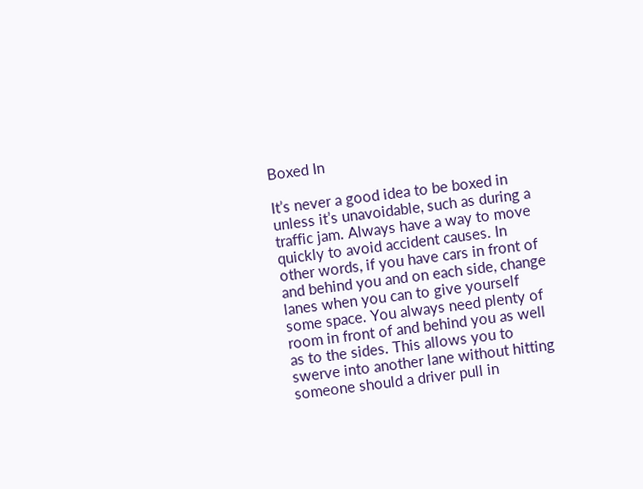Boxed In

It’s never a good idea to be boxed in unless it’s unavoidable, such as during a traffic jam. Always have a way to move quickly to avoid accident causes. In other words, if you have cars in front of and behind you and on each side, change lanes when you can to give yourself some space. You always need plenty of room in front of and behind you as well as to the sides. This allows you to swerve into another lane without hitting someone should a driver pull in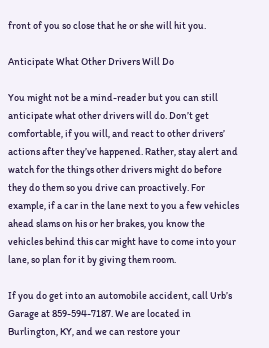front of you so close that he or she will hit you.

Anticipate What Other Drivers Will Do

You might not be a mind-reader but you can still anticipate what other drivers will do. Don’t get comfortable, if you will, and react to other drivers’ actions after they’ve happened. Rather, stay alert and watch for the things other drivers might do before they do them so you drive can proactively. For example, if a car in the lane next to you a few vehicles ahead slams on his or her brakes, you know the vehicles behind this car might have to come into your lane, so plan for it by giving them room.

If you do get into an automobile accident, call Urb’s Garage at 859-594-7187. We are located in Burlington, KY, and we can restore your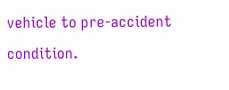vehicle to pre-accident condition.